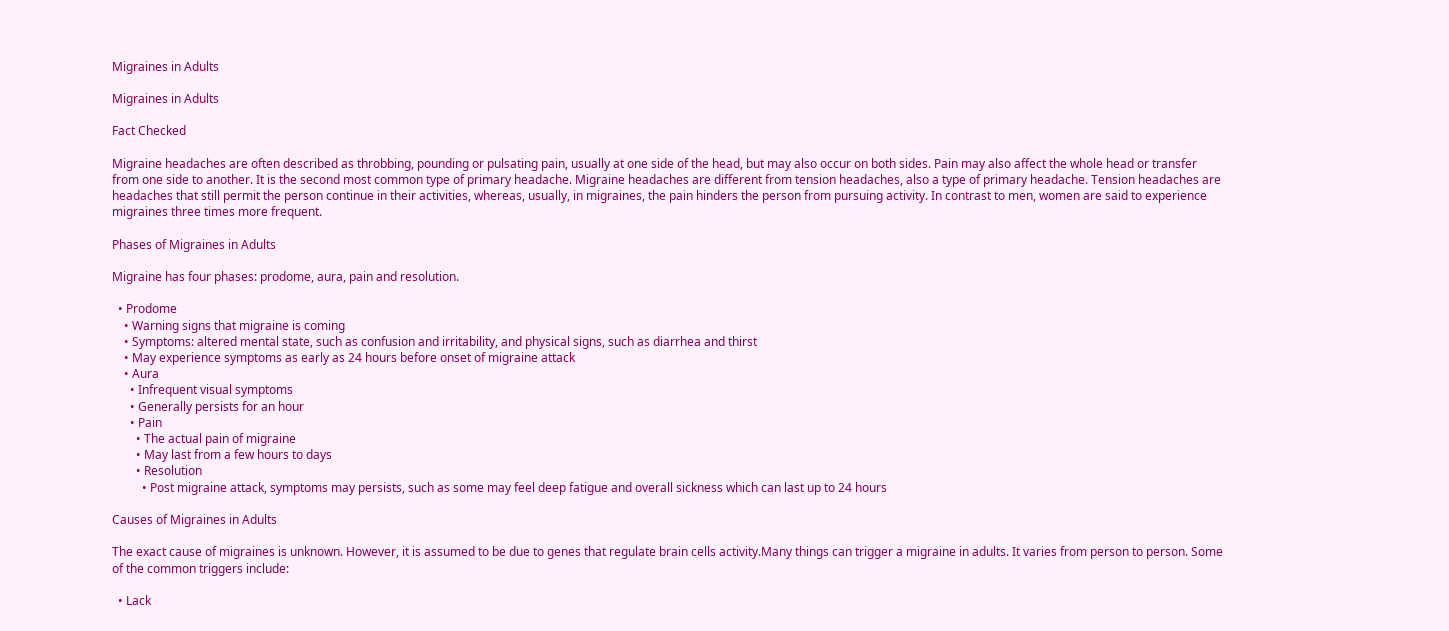Migraines in Adults

Migraines in Adults

Fact Checked

Migraine headaches are often described as throbbing, pounding or pulsating pain, usually at one side of the head, but may also occur on both sides. Pain may also affect the whole head or transfer from one side to another. It is the second most common type of primary headache. Migraine headaches are different from tension headaches, also a type of primary headache. Tension headaches are headaches that still permit the person continue in their activities, whereas, usually, in migraines, the pain hinders the person from pursuing activity. In contrast to men, women are said to experience migraines three times more frequent.

Phases of Migraines in Adults

Migraine has four phases: prodome, aura, pain and resolution.

  • Prodome
    • Warning signs that migraine is coming
    • Symptoms: altered mental state, such as confusion and irritability, and physical signs, such as diarrhea and thirst
    • May experience symptoms as early as 24 hours before onset of migraine attack
    • Aura
      • Infrequent visual symptoms
      • Generally persists for an hour
      • Pain
        • The actual pain of migraine
        • May last from a few hours to days
        • Resolution
          • Post migraine attack, symptoms may persists, such as some may feel deep fatigue and overall sickness which can last up to 24 hours

Causes of Migraines in Adults

The exact cause of migraines is unknown. However, it is assumed to be due to genes that regulate brain cells activity.Many things can trigger a migraine in adults. It varies from person to person. Some of the common triggers include:

  • Lack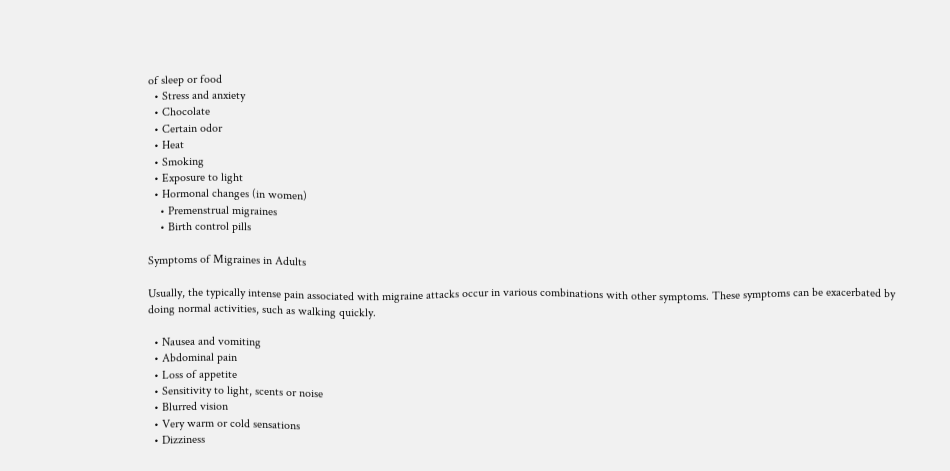of sleep or food
  • Stress and anxiety
  • Chocolate
  • Certain odor
  • Heat
  • Smoking
  • Exposure to light
  • Hormonal changes (in women)
    • Premenstrual migraines
    • Birth control pills

Symptoms of Migraines in Adults

Usually, the typically intense pain associated with migraine attacks occur in various combinations with other symptoms. These symptoms can be exacerbated by doing normal activities, such as walking quickly.

  • Nausea and vomiting
  • Abdominal pain
  • Loss of appetite
  • Sensitivity to light, scents or noise
  • Blurred vision
  • Very warm or cold sensations
  • Dizziness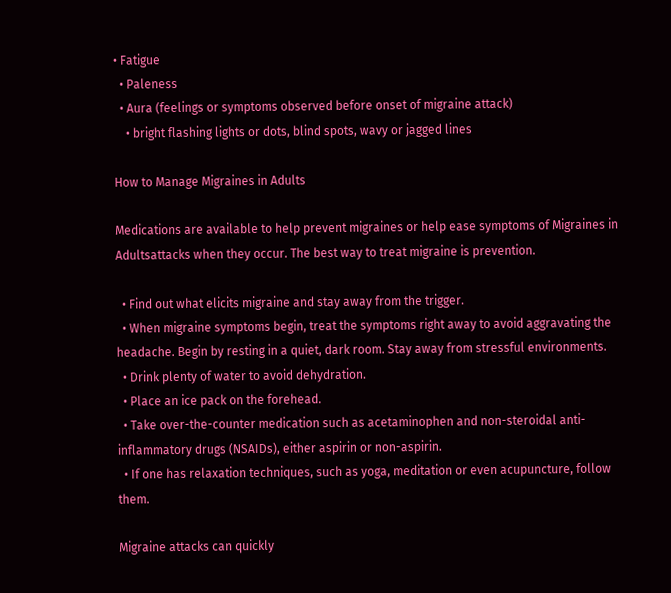• Fatigue
  • Paleness
  • Aura (feelings or symptoms observed before onset of migraine attack)
    • bright flashing lights or dots, blind spots, wavy or jagged lines

How to Manage Migraines in Adults

Medications are available to help prevent migraines or help ease symptoms of Migraines in Adultsattacks when they occur. The best way to treat migraine is prevention.

  • Find out what elicits migraine and stay away from the trigger.
  • When migraine symptoms begin, treat the symptoms right away to avoid aggravating the headache. Begin by resting in a quiet, dark room. Stay away from stressful environments.
  • Drink plenty of water to avoid dehydration.
  • Place an ice pack on the forehead.
  • Take over-the-counter medication such as acetaminophen and non-steroidal anti-inflammatory drugs (NSAIDs), either aspirin or non-aspirin.
  • If one has relaxation techniques, such as yoga, meditation or even acupuncture, follow them.

Migraine attacks can quickly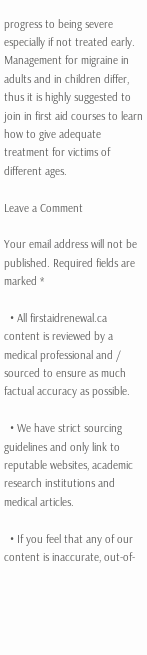progress to being severe especially if not treated early. Management for migraine in adults and in children differ, thus it is highly suggested to join in first aid courses to learn how to give adequate treatment for victims of different ages.

Leave a Comment

Your email address will not be published. Required fields are marked *

  • All firstaidrenewal.ca content is reviewed by a medical professional and / sourced to ensure as much factual accuracy as possible.

  • We have strict sourcing guidelines and only link to reputable websites, academic research institutions and medical articles.

  • If you feel that any of our content is inaccurate, out-of-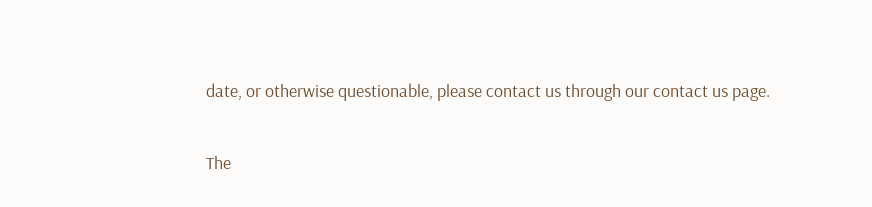date, or otherwise questionable, please contact us through our contact us page.

The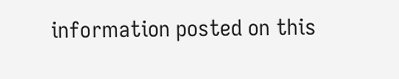information posted on this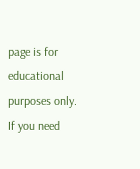page is for educational purposes only.
If you need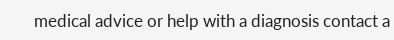medical advice or help with a diagnosis contact a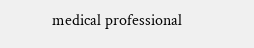medical professional